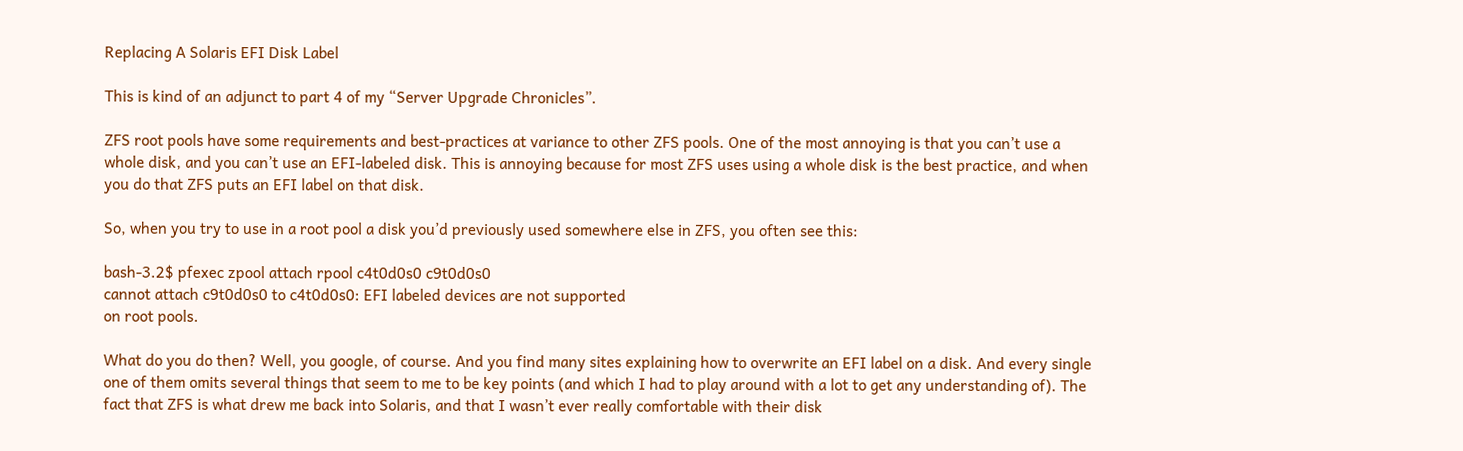Replacing A Solaris EFI Disk Label

This is kind of an adjunct to part 4 of my “Server Upgrade Chronicles”.

ZFS root pools have some requirements and best-practices at variance to other ZFS pools. One of the most annoying is that you can’t use a whole disk, and you can’t use an EFI-labeled disk. This is annoying because for most ZFS uses using a whole disk is the best practice, and when you do that ZFS puts an EFI label on that disk.

So, when you try to use in a root pool a disk you’d previously used somewhere else in ZFS, you often see this:

bash-3.2$ pfexec zpool attach rpool c4t0d0s0 c9t0d0s0
cannot attach c9t0d0s0 to c4t0d0s0: EFI labeled devices are not supported
on root pools.

What do you do then? Well, you google, of course. And you find many sites explaining how to overwrite an EFI label on a disk. And every single one of them omits several things that seem to me to be key points (and which I had to play around with a lot to get any understanding of). The fact that ZFS is what drew me back into Solaris, and that I wasn’t ever really comfortable with their disk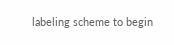labeling scheme to begin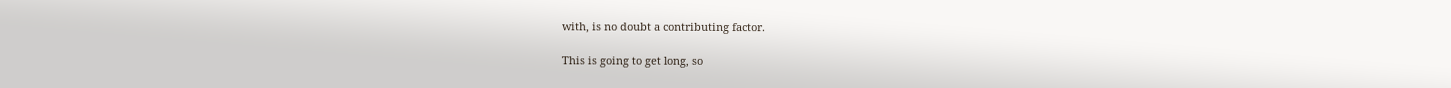with, is no doubt a contributing factor.

This is going to get long, so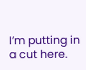I’m putting in a cut here.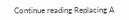Continue reading Replacing A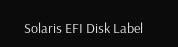Solaris EFI Disk Label